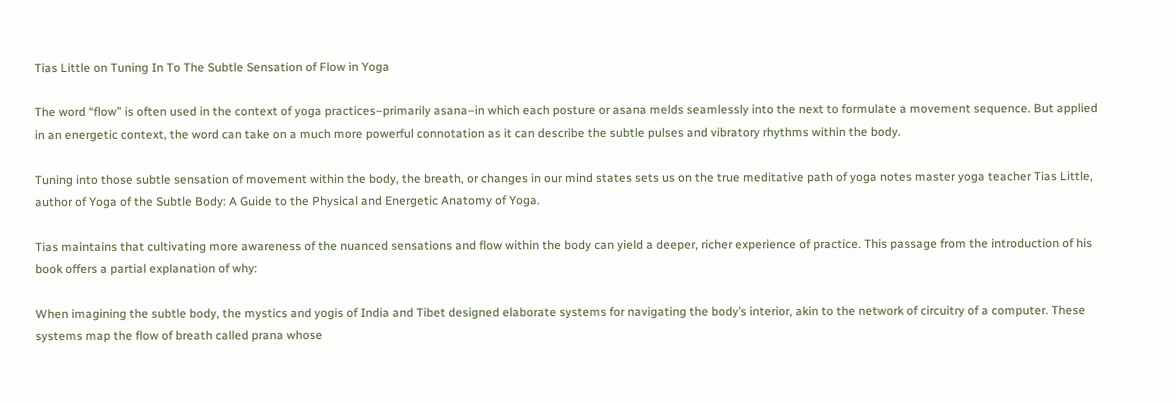Tias Little on Tuning In To The Subtle Sensation of Flow in Yoga

The word “flow” is often used in the context of yoga practices–primarily asana–in which each posture or asana melds seamlessly into the next to formulate a movement sequence. But applied in an energetic context, the word can take on a much more powerful connotation as it can describe the subtle pulses and vibratory rhythms within the body.

Tuning into those subtle sensation of movement within the body, the breath, or changes in our mind states sets us on the true meditative path of yoga notes master yoga teacher Tias Little, author of Yoga of the Subtle Body: A Guide to the Physical and Energetic Anatomy of Yoga.

Tias maintains that cultivating more awareness of the nuanced sensations and flow within the body can yield a deeper, richer experience of practice. This passage from the introduction of his book offers a partial explanation of why:

When imagining the subtle body, the mystics and yogis of India and Tibet designed elaborate systems for navigating the body’s interior, akin to the network of circuitry of a computer. These systems map the flow of breath called prana whose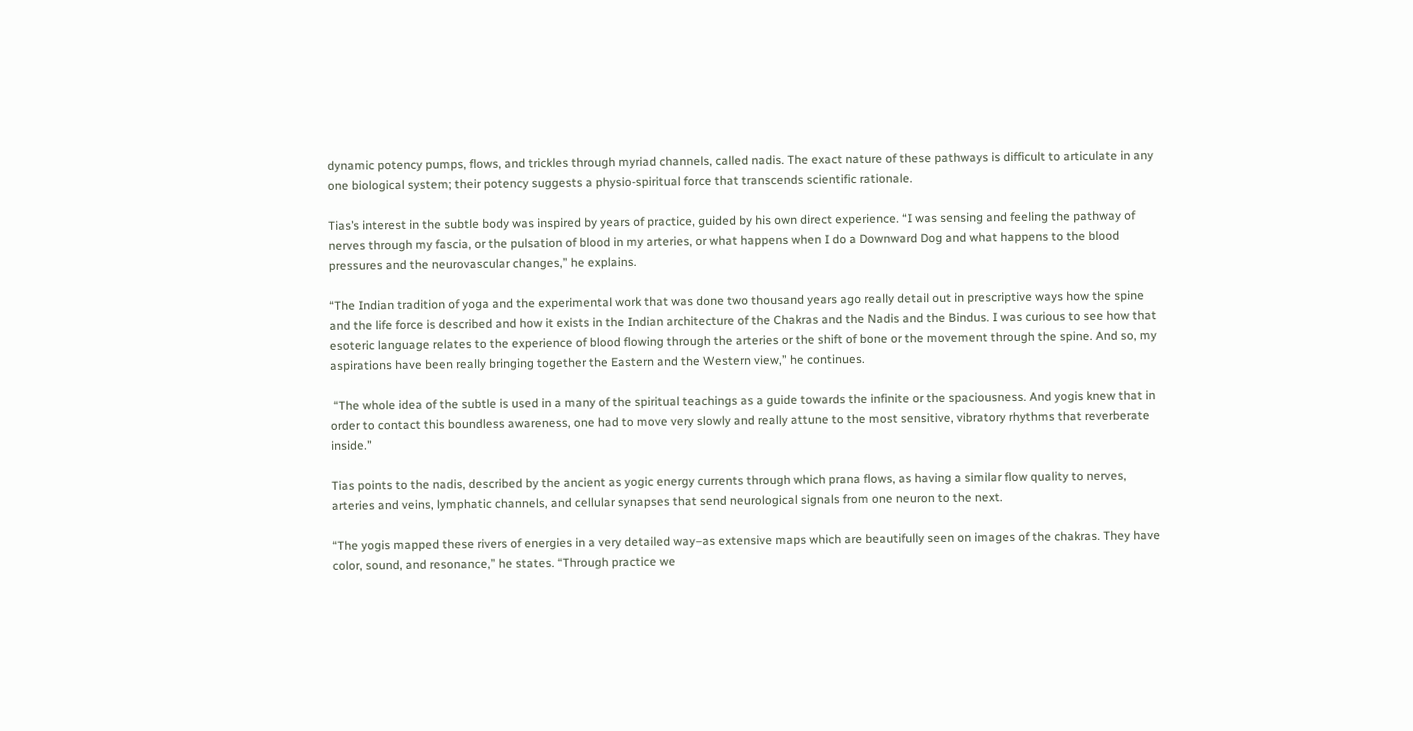dynamic potency pumps, flows, and trickles through myriad channels, called nadis. The exact nature of these pathways is difficult to articulate in any one biological system; their potency suggests a physio-spiritual force that transcends scientific rationale.

Tias’s interest in the subtle body was inspired by years of practice, guided by his own direct experience. “I was sensing and feeling the pathway of nerves through my fascia, or the pulsation of blood in my arteries, or what happens when I do a Downward Dog and what happens to the blood pressures and the neurovascular changes,” he explains.

“The Indian tradition of yoga and the experimental work that was done two thousand years ago really detail out in prescriptive ways how the spine and the life force is described and how it exists in the Indian architecture of the Chakras and the Nadis and the Bindus. I was curious to see how that esoteric language relates to the experience of blood flowing through the arteries or the shift of bone or the movement through the spine. And so, my aspirations have been really bringing together the Eastern and the Western view,” he continues.

 “The whole idea of the subtle is used in a many of the spiritual teachings as a guide towards the infinite or the spaciousness. And yogis knew that in order to contact this boundless awareness, one had to move very slowly and really attune to the most sensitive, vibratory rhythms that reverberate inside.”

Tias points to the nadis, described by the ancient as yogic energy currents through which prana flows, as having a similar flow quality to nerves, arteries and veins, lymphatic channels, and cellular synapses that send neurological signals from one neuron to the next.

“The yogis mapped these rivers of energies in a very detailed way–as extensive maps which are beautifully seen on images of the chakras. They have color, sound, and resonance,” he states. “Through practice we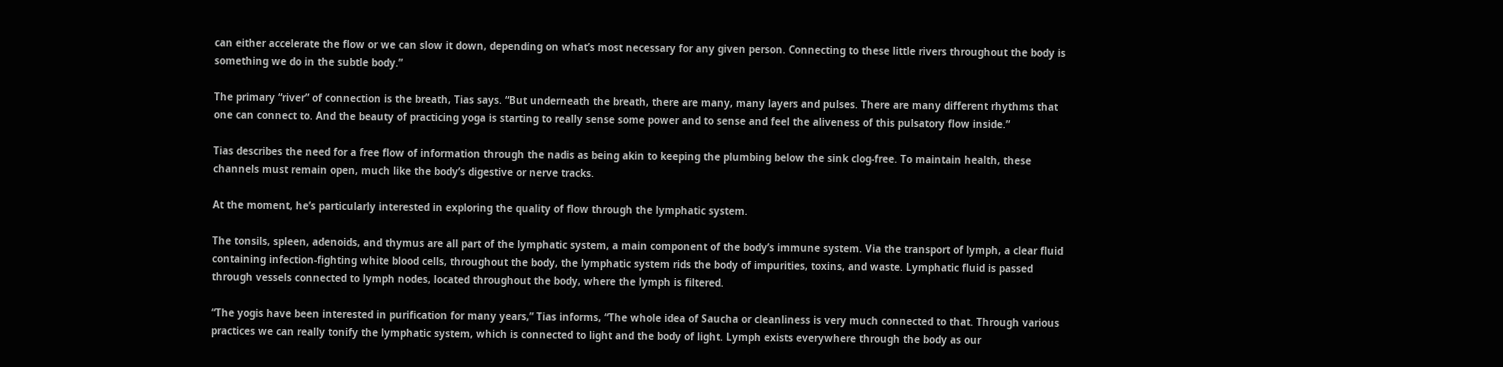can either accelerate the flow or we can slow it down, depending on what’s most necessary for any given person. Connecting to these little rivers throughout the body is something we do in the subtle body.”

The primary “river” of connection is the breath, Tias says. “But underneath the breath, there are many, many layers and pulses. There are many different rhythms that one can connect to. And the beauty of practicing yoga is starting to really sense some power and to sense and feel the aliveness of this pulsatory flow inside.”

Tias describes the need for a free flow of information through the nadis as being akin to keeping the plumbing below the sink clog-free. To maintain health, these channels must remain open, much like the body’s digestive or nerve tracks.

At the moment, he’s particularly interested in exploring the quality of flow through the lymphatic system.

The tonsils, spleen, adenoids, and thymus are all part of the lymphatic system, a main component of the body’s immune system. Via the transport of lymph, a clear fluid containing infection-fighting white blood cells, throughout the body, the lymphatic system rids the body of impurities, toxins, and waste. Lymphatic fluid is passed through vessels connected to lymph nodes, located throughout the body, where the lymph is filtered.

“The yogis have been interested in purification for many years,” Tias informs, “The whole idea of Saucha or cleanliness is very much connected to that. Through various practices we can really tonify the lymphatic system, which is connected to light and the body of light. Lymph exists everywhere through the body as our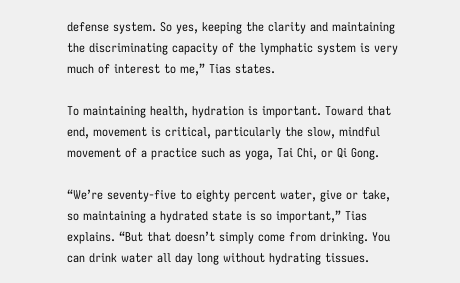defense system. So yes, keeping the clarity and maintaining the discriminating capacity of the lymphatic system is very much of interest to me,” Tias states.

To maintaining health, hydration is important. Toward that end, movement is critical, particularly the slow, mindful movement of a practice such as yoga, Tai Chi, or Qi Gong.

“We’re seventy-five to eighty percent water, give or take, so maintaining a hydrated state is so important,” Tias explains. “But that doesn’t simply come from drinking. You can drink water all day long without hydrating tissues.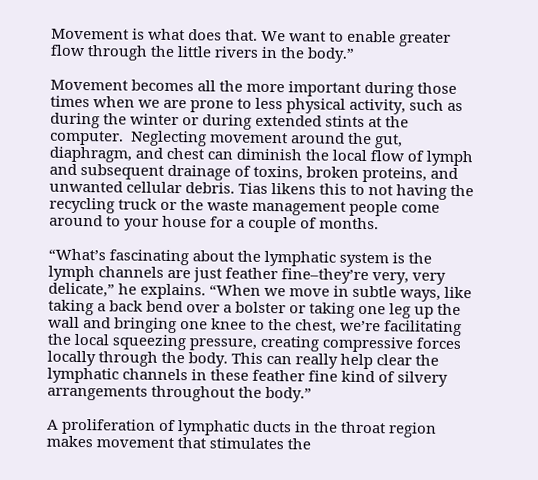Movement is what does that. We want to enable greater flow through the little rivers in the body.”

Movement becomes all the more important during those times when we are prone to less physical activity, such as during the winter or during extended stints at the computer.  Neglecting movement around the gut, diaphragm, and chest can diminish the local flow of lymph and subsequent drainage of toxins, broken proteins, and unwanted cellular debris. Tias likens this to not having the recycling truck or the waste management people come around to your house for a couple of months.

“What’s fascinating about the lymphatic system is the lymph channels are just feather fine–they’re very, very delicate,” he explains. “When we move in subtle ways, like taking a back bend over a bolster or taking one leg up the wall and bringing one knee to the chest, we’re facilitating the local squeezing pressure, creating compressive forces locally through the body. This can really help clear the lymphatic channels in these feather fine kind of silvery arrangements throughout the body.”

A proliferation of lymphatic ducts in the throat region makes movement that stimulates the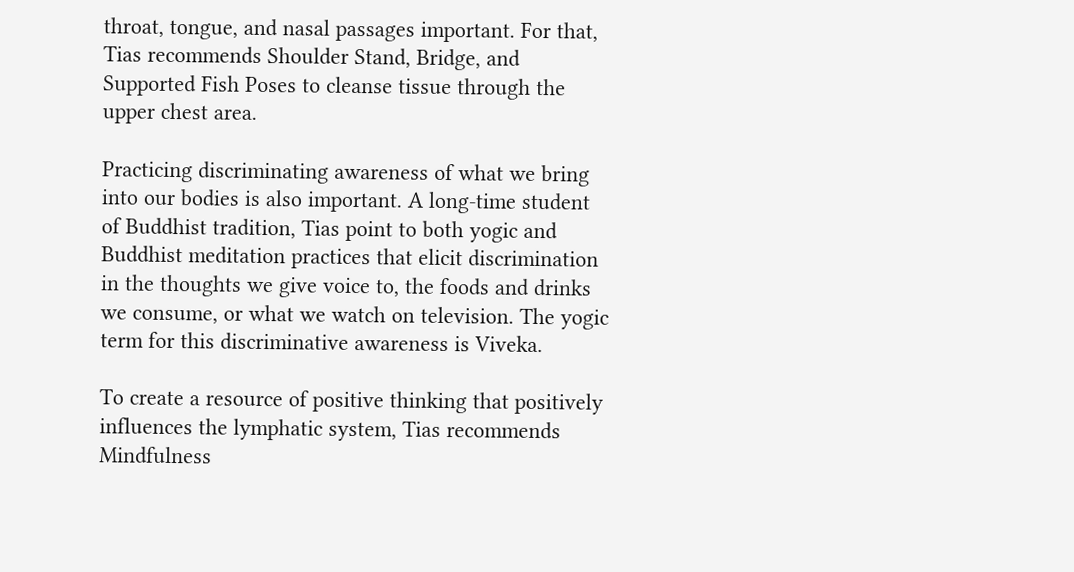throat, tongue, and nasal passages important. For that, Tias recommends Shoulder Stand, Bridge, and Supported Fish Poses to cleanse tissue through the upper chest area.

Practicing discriminating awareness of what we bring into our bodies is also important. A long-time student of Buddhist tradition, Tias point to both yogic and Buddhist meditation practices that elicit discrimination in the thoughts we give voice to, the foods and drinks we consume, or what we watch on television. The yogic term for this discriminative awareness is Viveka.

To create a resource of positive thinking that positively influences the lymphatic system, Tias recommends Mindfulness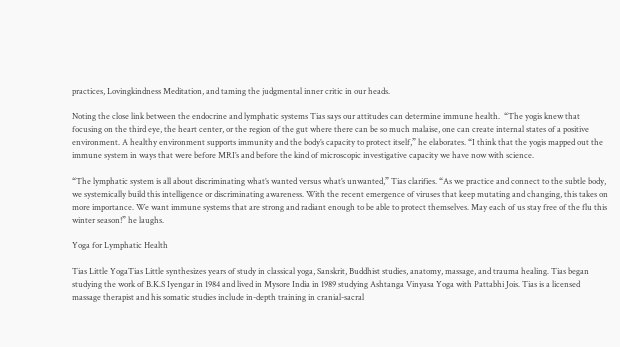practices, Lovingkindness Meditation, and taming the judgmental inner critic in our heads.

Noting the close link between the endocrine and lymphatic systems Tias says our attitudes can determine immune health.  “The yogis knew that focusing on the third eye, the heart center, or the region of the gut where there can be so much malaise, one can create internal states of a positive environment. A healthy environment supports immunity and the body’s capacity to protect itself,” he elaborates. “I think that the yogis mapped out the immune system in ways that were before MRI’s and before the kind of microscopic investigative capacity we have now with science.

“The lymphatic system is all about discriminating what’s wanted versus what’s unwanted,” Tias clarifies. “As we practice and connect to the subtle body, we systemically build this intelligence or discriminating awareness. With the recent emergence of viruses that keep mutating and changing, this takes on more importance. We want immune systems that are strong and radiant enough to be able to protect themselves. May each of us stay free of the flu this winter season!” he laughs.

Yoga for Lymphatic Health

Tias Little YogaTias Little synthesizes years of study in classical yoga, Sanskrit, Buddhist studies, anatomy, massage, and trauma healing. Tias began studying the work of B.K.S Iyengar in 1984 and lived in Mysore India in 1989 studying Ashtanga Vinyasa Yoga with Pattabhi Jois. Tias is a licensed massage therapist and his somatic studies include in-depth training in cranial-sacral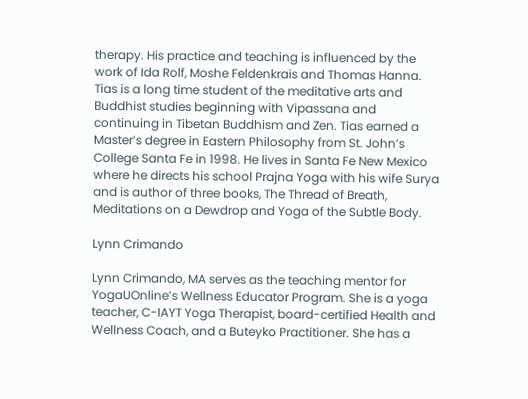therapy. His practice and teaching is influenced by the work of Ida Rolf, Moshe Feldenkrais and Thomas Hanna. Tias is a long time student of the meditative arts and Buddhist studies beginning with Vipassana and continuing in Tibetan Buddhism and Zen. Tias earned a Master’s degree in Eastern Philosophy from St. John’s College Santa Fe in 1998. He lives in Santa Fe New Mexico where he directs his school Prajna Yoga with his wife Surya and is author of three books, The Thread of Breath, Meditations on a Dewdrop and Yoga of the Subtle Body.

Lynn Crimando

Lynn Crimando, MA serves as the teaching mentor for YogaUOnline’s Wellness Educator Program. She is a yoga teacher, C-IAYT Yoga Therapist, board-certified Health and Wellness Coach, and a Buteyko Practitioner. She has a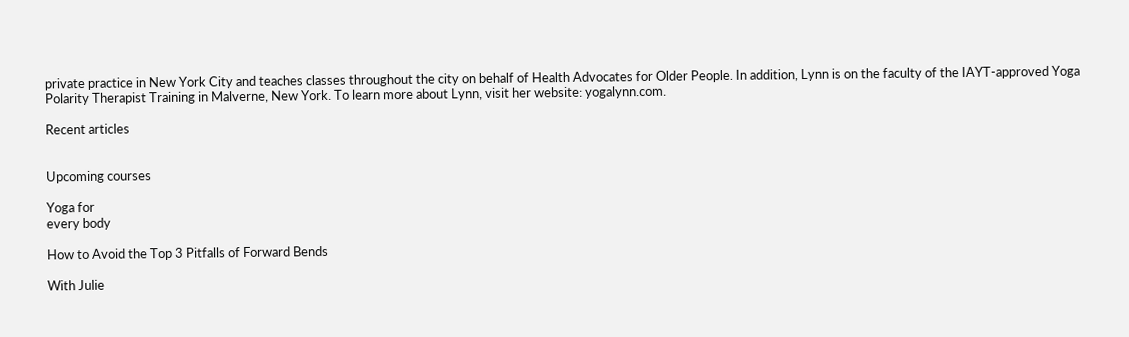private practice in New York City and teaches classes throughout the city on behalf of Health Advocates for Older People. In addition, Lynn is on the faculty of the IAYT-approved Yoga Polarity Therapist Training in Malverne, New York. To learn more about Lynn, visit her website: yogalynn.com.

Recent articles


Upcoming courses

Yoga for
every body

How to Avoid the Top 3 Pitfalls of Forward Bends

With Julie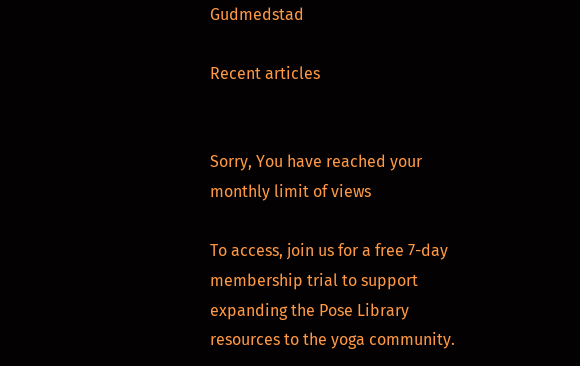Gudmedstad

Recent articles


Sorry, You have reached your
monthly limit of views

To access, join us for a free 7-day membership trial to support expanding the Pose Library resources to the yoga community.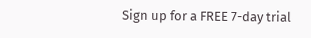Sign up for a FREE 7-day trial